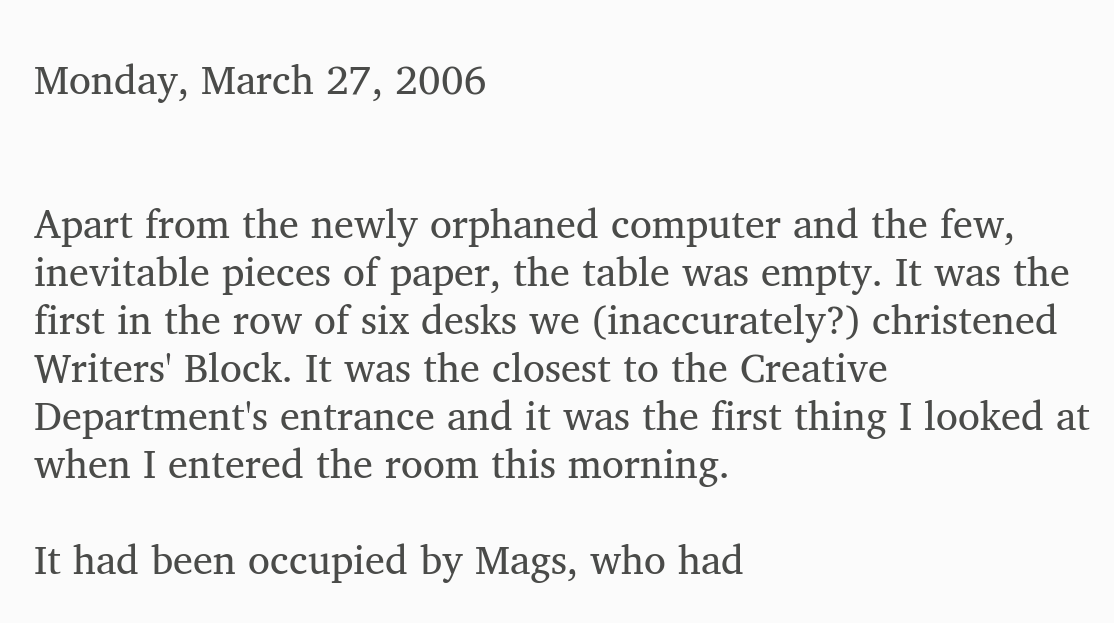Monday, March 27, 2006


Apart from the newly orphaned computer and the few, inevitable pieces of paper, the table was empty. It was the first in the row of six desks we (inaccurately?) christened Writers' Block. It was the closest to the Creative Department's entrance and it was the first thing I looked at when I entered the room this morning.

It had been occupied by Mags, who had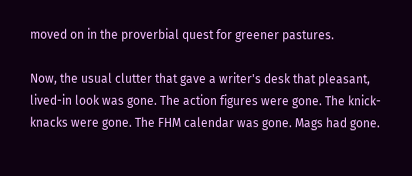moved on in the proverbial quest for greener pastures.

Now, the usual clutter that gave a writer's desk that pleasant, lived-in look was gone. The action figures were gone. The knick-knacks were gone. The FHM calendar was gone. Mags had gone.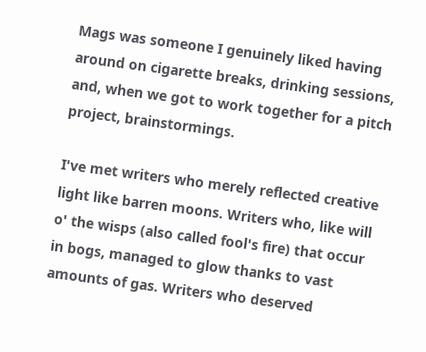Mags was someone I genuinely liked having around on cigarette breaks, drinking sessions, and, when we got to work together for a pitch project, brainstormings.

I've met writers who merely reflected creative light like barren moons. Writers who, like will o' the wisps (also called fool's fire) that occur in bogs, managed to glow thanks to vast amounts of gas. Writers who deserved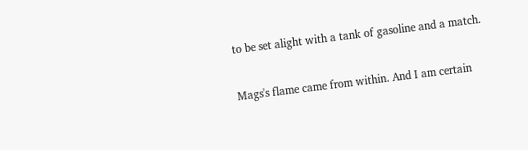to be set alight with a tank of gasoline and a match.

Mags's flame came from within. And I am certain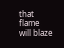that flame will blaze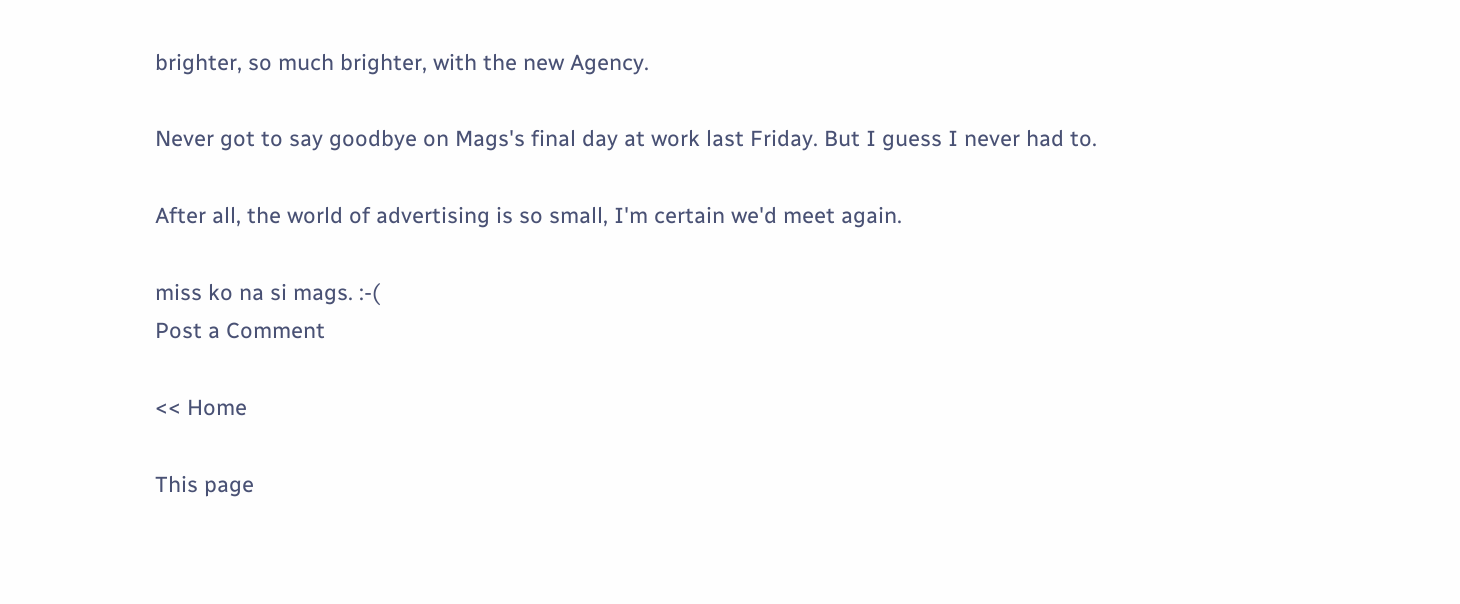brighter, so much brighter, with the new Agency.

Never got to say goodbye on Mags's final day at work last Friday. But I guess I never had to.

After all, the world of advertising is so small, I'm certain we'd meet again.

miss ko na si mags. :-(
Post a Comment

<< Home

This page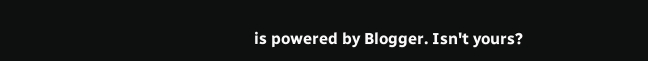is powered by Blogger. Isn't yours?